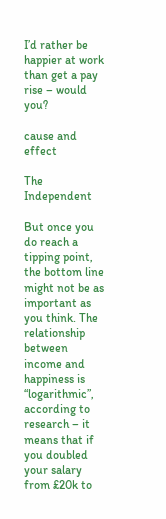I’d rather be happier at work than get a pay rise – would you?

cause and effect

The Independent

But once you do reach a tipping point, the bottom line might not be as important as you think. The relationship between income and happiness is “logarithmic”, according to research – it means that if you doubled your salary from £20k to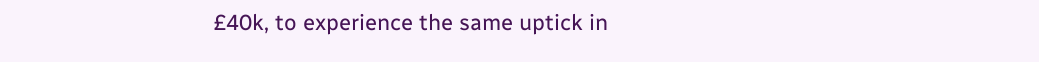£40k, to experience the same uptick in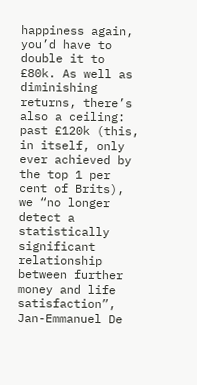happiness again, you’d have to double it to £80k. As well as diminishing returns, there’s also a ceiling: past £120k (this, in itself, only ever achieved by the top 1 per cent of Brits), we “no longer detect a statistically significant relationship between further money and life satisfaction”, Jan-Emmanuel De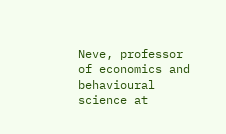Neve, professor of economics and behavioural science at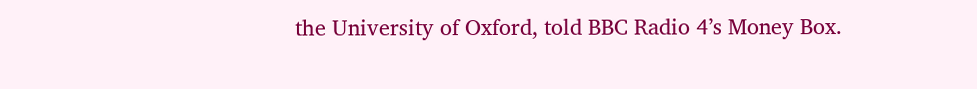the University of Oxford, told BBC Radio 4’s Money Box.